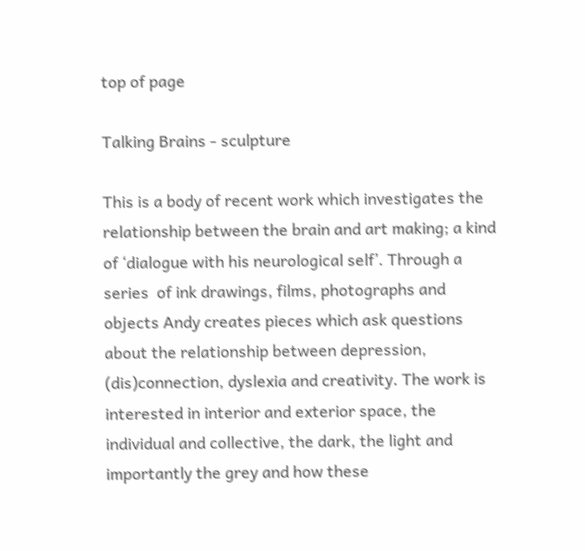top of page

Talking Brains - sculpture

This is a body of recent work which investigates the relationship between the brain and art making; a kind of ‘dialogue with his neurological self’. Through a series  of ink drawings, films, photographs and objects Andy creates pieces which ask questions about the relationship between depression, (dis)connection, dyslexia and creativity. The work is interested in interior and exterior space, the individual and collective, the dark, the light and importantly the grey and how these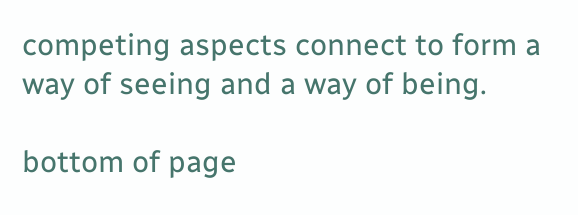competing aspects connect to form a way of seeing and a way of being.

bottom of page